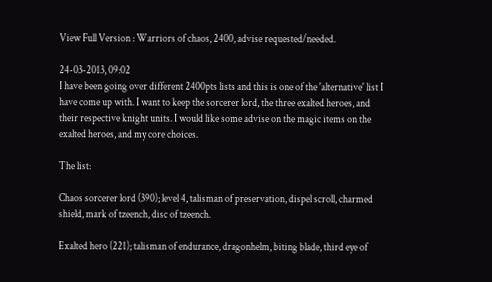View Full Version : Warriors of chaos, 2400, advise requested/needed.

24-03-2013, 09:02
I have been going over different 2400pts lists and this is one of the 'alternative' list I have come up with. I want to keep the sorcerer lord, the three exalted heroes, and their respective knight units. I would like some advise on the magic items on the exalted heroes, and my core choices.

The list:

Chaos sorcerer lord (390); level 4, talisman of preservation, dispel scroll, charmed shield, mark of tzeench, disc of tzeench.

Exalted hero (221); talisman of endurance, dragonhelm, biting blade, third eye of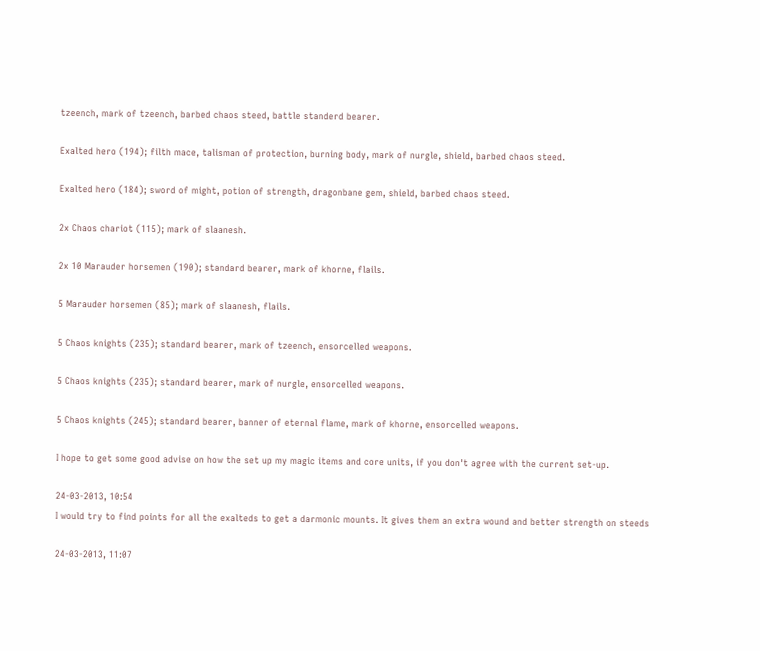tzeench, mark of tzeench, barbed chaos steed, battle standerd bearer.

Exalted hero (194); filth mace, talisman of protection, burning body, mark of nurgle, shield, barbed chaos steed.

Exalted hero (184); sword of might, potion of strength, dragonbane gem, shield, barbed chaos steed.

2x Chaos chariot (115); mark of slaanesh.

2x 10 Marauder horsemen (190); standard bearer, mark of khorne, flails.

5 Marauder horsemen (85); mark of slaanesh, flails.

5 Chaos knights (235); standard bearer, mark of tzeench, ensorcelled weapons.

5 Chaos knights (235); standard bearer, mark of nurgle, ensorcelled weapons.

5 Chaos knights (245); standard bearer, banner of eternal flame, mark of khorne, ensorcelled weapons.

I hope to get some good advise on how the set up my magic items and core units, if you don't agree with the current set-up.

24-03-2013, 10:54
I would try to find points for all the exalteds to get a darmonic mounts. It gives them an extra wound and better strength on steeds

24-03-2013, 11:07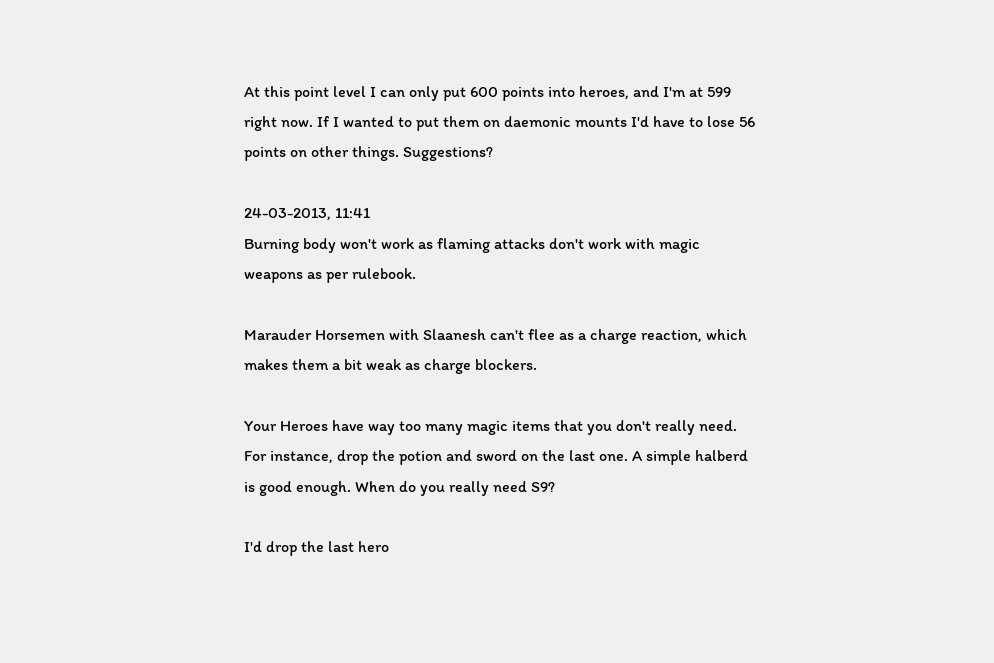At this point level I can only put 600 points into heroes, and I'm at 599 right now. If I wanted to put them on daemonic mounts I'd have to lose 56 points on other things. Suggestions?

24-03-2013, 11:41
Burning body won't work as flaming attacks don't work with magic weapons as per rulebook.

Marauder Horsemen with Slaanesh can't flee as a charge reaction, which makes them a bit weak as charge blockers.

Your Heroes have way too many magic items that you don't really need. For instance, drop the potion and sword on the last one. A simple halberd is good enough. When do you really need S9?

I'd drop the last hero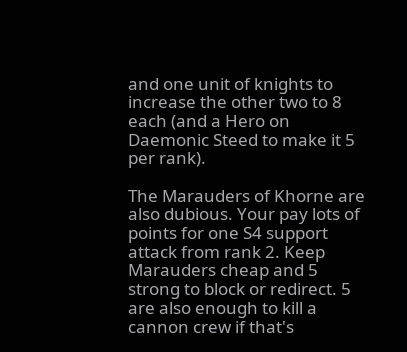and one unit of knights to increase the other two to 8 each (and a Hero on Daemonic Steed to make it 5 per rank).

The Marauders of Khorne are also dubious. Your pay lots of points for one S4 support attack from rank 2. Keep Marauders cheap and 5 strong to block or redirect. 5 are also enough to kill a cannon crew if that's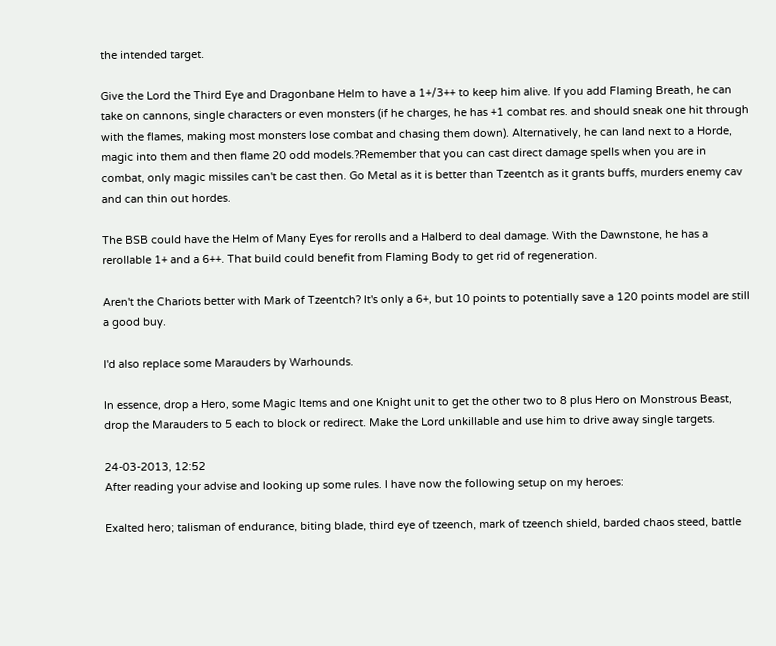the intended target.

Give the Lord the Third Eye and Dragonbane Helm to have a 1+/3++ to keep him alive. If you add Flaming Breath, he can take on cannons, single characters or even monsters (if he charges, he has +1 combat res. and should sneak one hit through with the flames, making most monsters lose combat and chasing them down). Alternatively, he can land next to a Horde, magic into them and then flame 20 odd models.?Remember that you can cast direct damage spells when you are in combat, only magic missiles can't be cast then. Go Metal as it is better than Tzeentch as it grants buffs, murders enemy cav and can thin out hordes.

The BSB could have the Helm of Many Eyes for rerolls and a Halberd to deal damage. With the Dawnstone, he has a rerollable 1+ and a 6++. That build could benefit from Flaming Body to get rid of regeneration.

Aren't the Chariots better with Mark of Tzeentch? It's only a 6+, but 10 points to potentially save a 120 points model are still a good buy.

I'd also replace some Marauders by Warhounds.

In essence, drop a Hero, some Magic Items and one Knight unit to get the other two to 8 plus Hero on Monstrous Beast, drop the Marauders to 5 each to block or redirect. Make the Lord unkillable and use him to drive away single targets.

24-03-2013, 12:52
After reading your advise and looking up some rules. I have now the following setup on my heroes:

Exalted hero; talisman of endurance, biting blade, third eye of tzeench, mark of tzeench shield, barded chaos steed, battle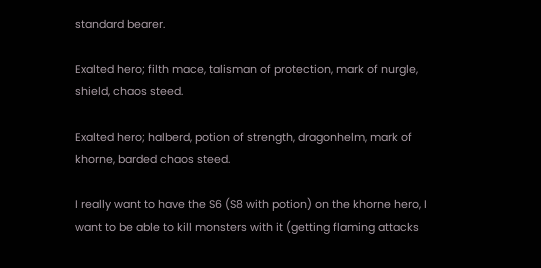standard bearer.

Exalted hero; filth mace, talisman of protection, mark of nurgle, shield, chaos steed.

Exalted hero; halberd, potion of strength, dragonhelm, mark of khorne, barded chaos steed.

I really want to have the S6 (S8 with potion) on the khorne hero, I want to be able to kill monsters with it (getting flaming attacks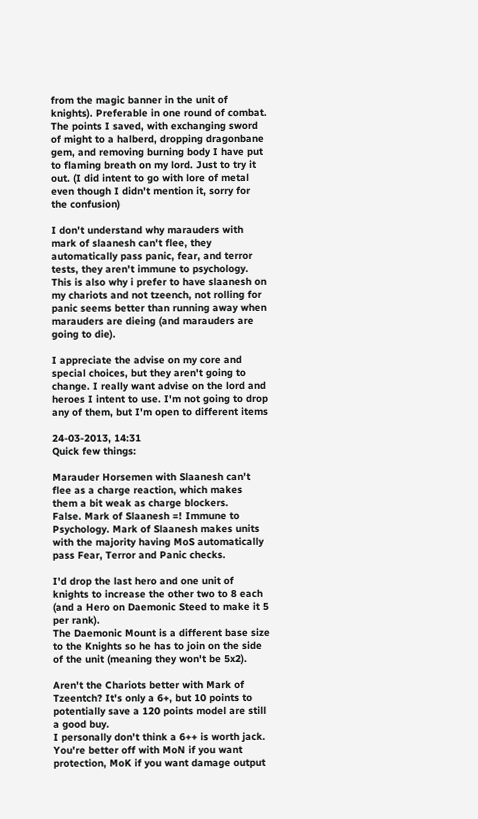from the magic banner in the unit of knights). Preferable in one round of combat. The points I saved, with exchanging sword of might to a halberd, dropping dragonbane gem, and removing burning body I have put to flaming breath on my lord. Just to try it out. (I did intent to go with lore of metal even though I didn't mention it, sorry for the confusion)

I don't understand why marauders with mark of slaanesh can't flee, they automatically pass panic, fear, and terror tests, they aren't immune to psychology. This is also why i prefer to have slaanesh on my chariots and not tzeench, not rolling for panic seems better than running away when marauders are dieing (and marauders are going to die).

I appreciate the advise on my core and special choices, but they aren't going to change. I really want advise on the lord and heroes I intent to use. I'm not going to drop any of them, but I'm open to different items

24-03-2013, 14:31
Quick few things:

Marauder Horsemen with Slaanesh can't flee as a charge reaction, which makes them a bit weak as charge blockers.
False. Mark of Slaanesh =! Immune to Psychology. Mark of Slaanesh makes units with the majority having MoS automatically pass Fear, Terror and Panic checks.

I'd drop the last hero and one unit of knights to increase the other two to 8 each (and a Hero on Daemonic Steed to make it 5 per rank).
The Daemonic Mount is a different base size to the Knights so he has to join on the side of the unit (meaning they won't be 5x2).

Aren't the Chariots better with Mark of Tzeentch? It's only a 6+, but 10 points to potentially save a 120 points model are still a good buy.
I personally don't think a 6++ is worth jack. You're better off with MoN if you want protection, MoK if you want damage output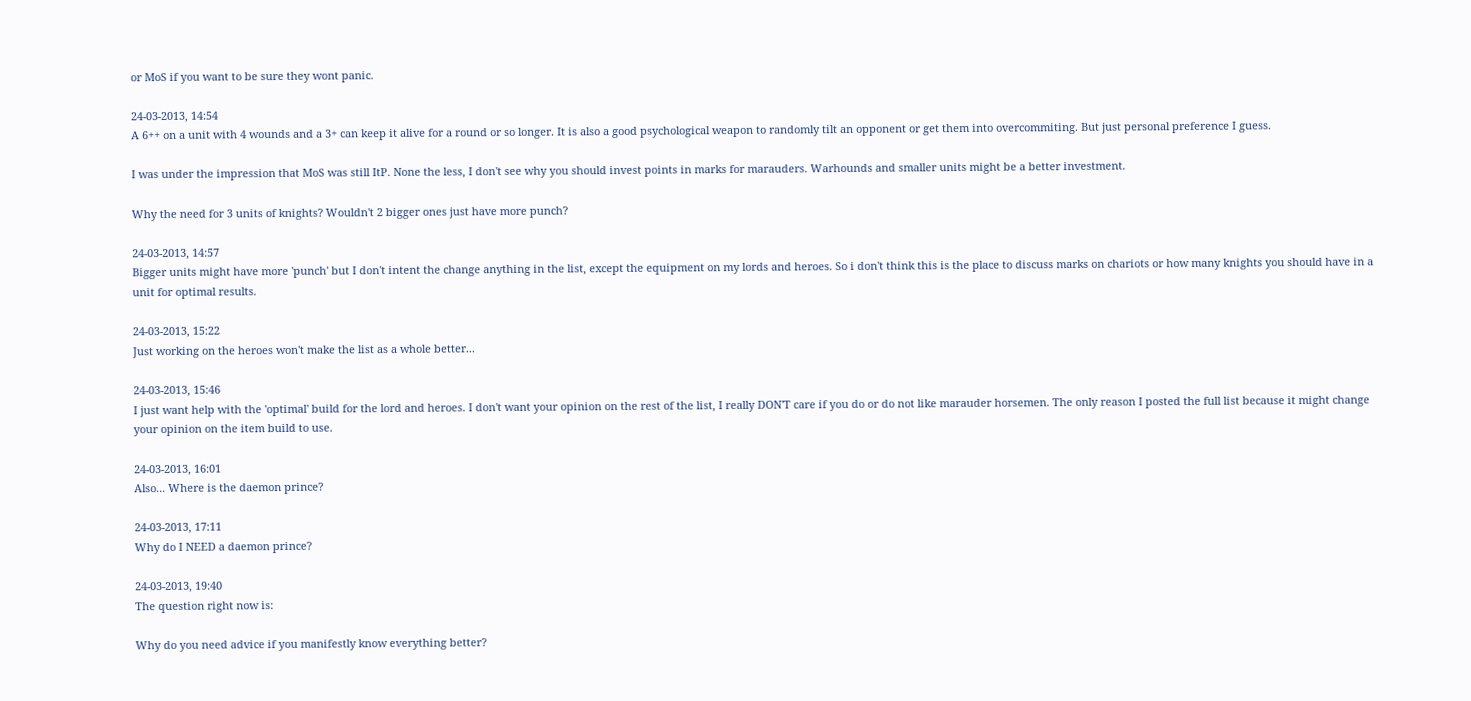or MoS if you want to be sure they wont panic.

24-03-2013, 14:54
A 6++ on a unit with 4 wounds and a 3+ can keep it alive for a round or so longer. It is also a good psychological weapon to randomly tilt an opponent or get them into overcommiting. But just personal preference I guess.

I was under the impression that MoS was still ItP. None the less, I don't see why you should invest points in marks for marauders. Warhounds and smaller units might be a better investment.

Why the need for 3 units of knights? Wouldn't 2 bigger ones just have more punch?

24-03-2013, 14:57
Bigger units might have more 'punch' but I don't intent the change anything in the list, except the equipment on my lords and heroes. So i don't think this is the place to discuss marks on chariots or how many knights you should have in a unit for optimal results.

24-03-2013, 15:22
Just working on the heroes won't make the list as a whole better...

24-03-2013, 15:46
I just want help with the 'optimal' build for the lord and heroes. I don't want your opinion on the rest of the list, I really DON'T care if you do or do not like marauder horsemen. The only reason I posted the full list because it might change your opinion on the item build to use.

24-03-2013, 16:01
Also... Where is the daemon prince?

24-03-2013, 17:11
Why do I NEED a daemon prince?

24-03-2013, 19:40
The question right now is:

Why do you need advice if you manifestly know everything better?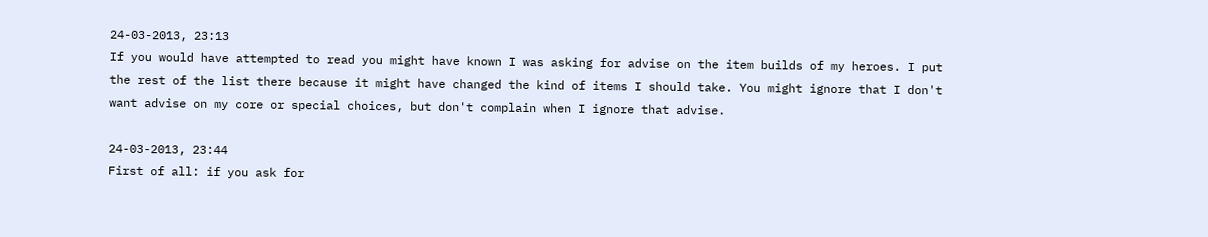24-03-2013, 23:13
If you would have attempted to read you might have known I was asking for advise on the item builds of my heroes. I put the rest of the list there because it might have changed the kind of items I should take. You might ignore that I don't want advise on my core or special choices, but don't complain when I ignore that advise.

24-03-2013, 23:44
First of all: if you ask for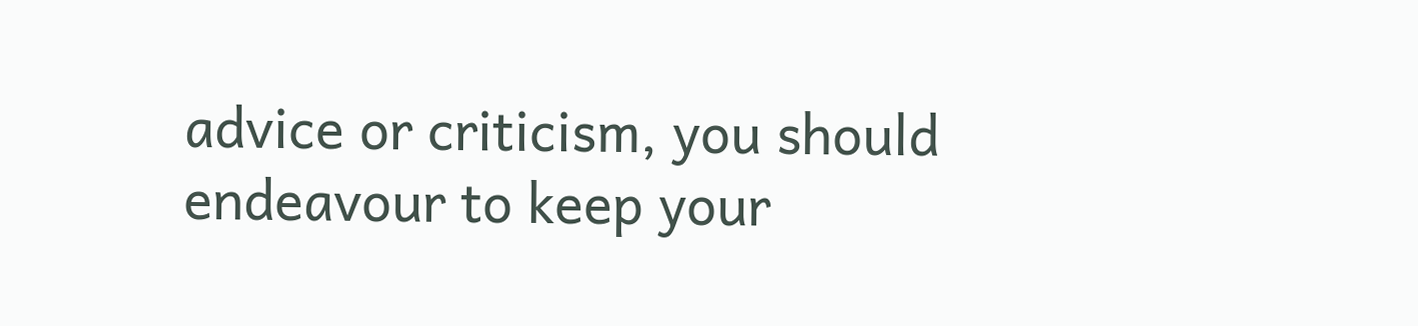advice or criticism, you should endeavour to keep your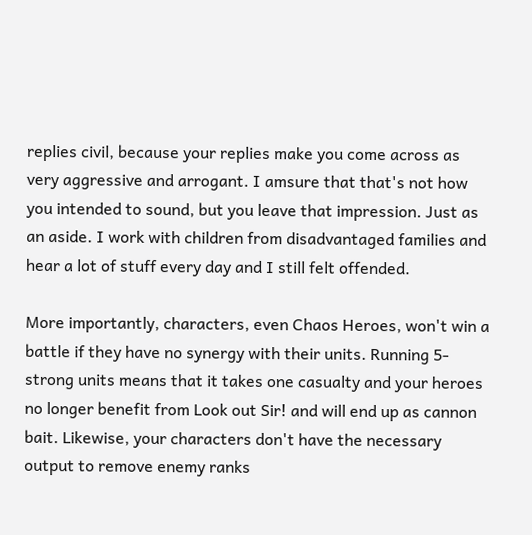replies civil, because your replies make you come across as very aggressive and arrogant. I amsure that that's not how you intended to sound, but you leave that impression. Just as an aside. I work with children from disadvantaged families and hear a lot of stuff every day and I still felt offended.

More importantly, characters, even Chaos Heroes, won't win a battle if they have no synergy with their units. Running 5-strong units means that it takes one casualty and your heroes no longer benefit from Look out Sir! and will end up as cannon bait. Likewise, your characters don't have the necessary output to remove enemy ranks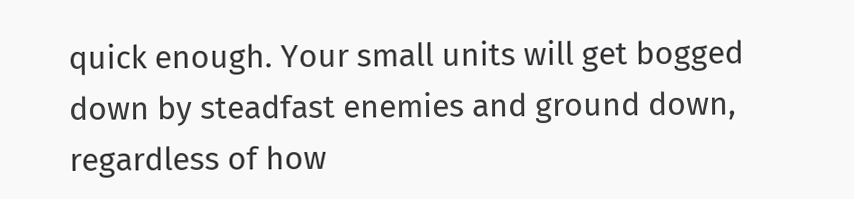quick enough. Your small units will get bogged down by steadfast enemies and ground down, regardless of how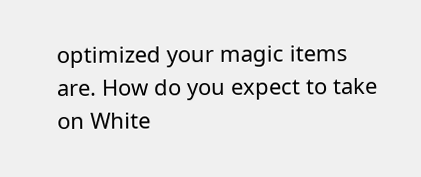optimized your magic items are. How do you expect to take on White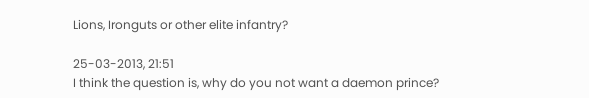Lions, Ironguts or other elite infantry?

25-03-2013, 21:51
I think the question is, why do you not want a daemon prince?